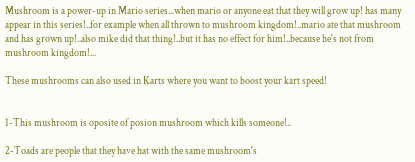Mushroom is a power-up in Mario series...when mario or anyone eat that they will grow up! has many appear in this series!..for example when all thrown to mushroom kingdom!..mario ate that mushroom and has grown up!..also mike did that thing!..but it has no effect for him!..because he's not from mushroom kingdom!...

These mushrooms can also used in Karts where you want to boost your kart speed!


1-This mushroom is oposite of posion mushroom which kills someone!..

2-Toads are people that they have hat with the same mushroom's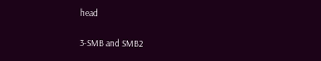head

3-SMB and SMB2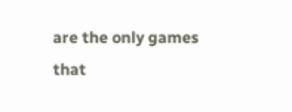are the only games that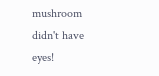mushroom didn't have eyes!